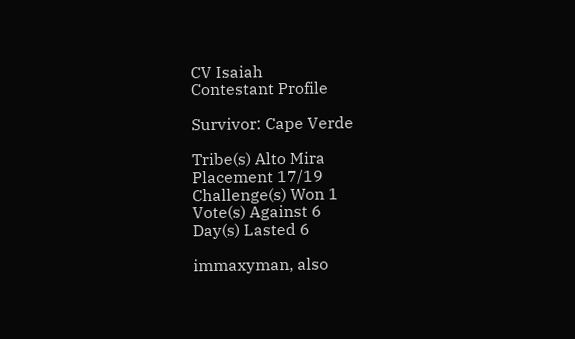CV Isaiah
Contestant Profile

Survivor: Cape Verde

Tribe(s) Alto Mira
Placement 17/19
Challenge(s) Won 1
Vote(s) Against 6
Day(s) Lasted 6

immaxyman, also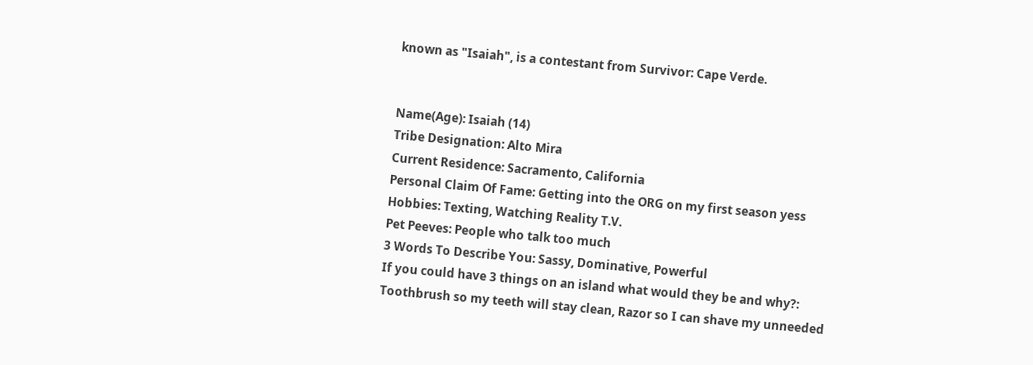known as "Isaiah", is a contestant from Survivor: Cape Verde.


Name(Age): Isaiah (14)
Tribe Designation: Alto Mira
Current Residence: Sacramento, California
Personal Claim Of Fame: Getting into the ORG on my first season yess
Hobbies: Texting, Watching Reality T.V.
Pet Peeves: People who talk too much
3 Words To Describe You: Sassy, Dominative, Powerful
If you could have 3 things on an island what would they be and why?: Toothbrush so my teeth will stay clean, Razor so I can shave my unneeded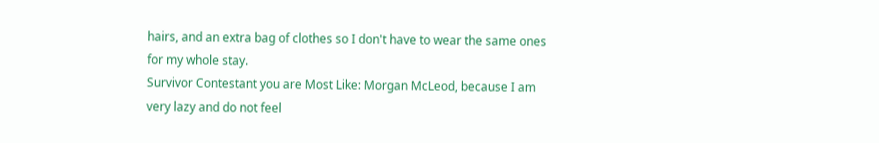hairs, and an extra bag of clothes so I don't have to wear the same ones for my whole stay.
Survivor Contestant you are Most Like: Morgan McLeod, because I am very lazy and do not feel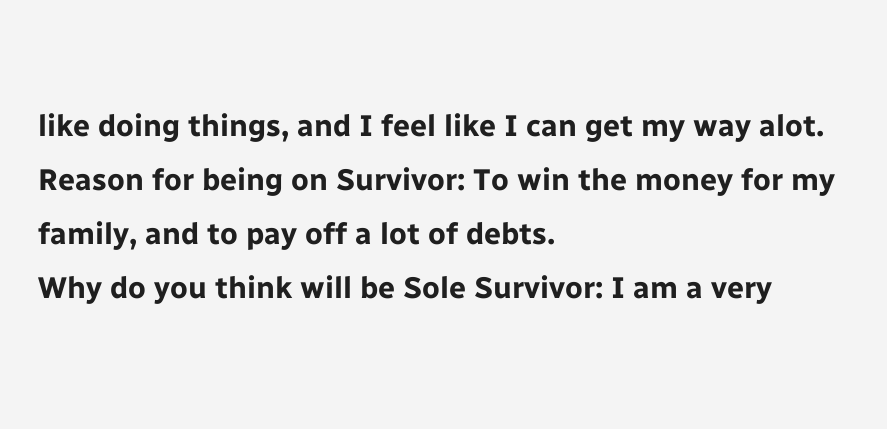like doing things, and I feel like I can get my way alot.
Reason for being on Survivor: To win the money for my family, and to pay off a lot of debts.
Why do you think will be Sole Survivor: I am a very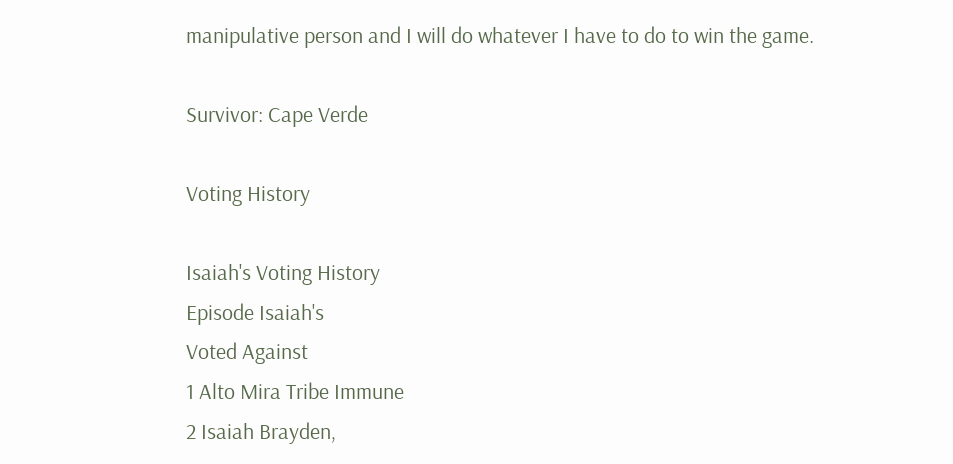manipulative person and I will do whatever I have to do to win the game.

Survivor: Cape Verde

Voting History

Isaiah's Voting History
Episode Isaiah's
Voted Against
1 Alto Mira Tribe Immune
2 Isaiah Brayden,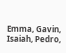Emma, Gavin,
Isaiah, Pedro,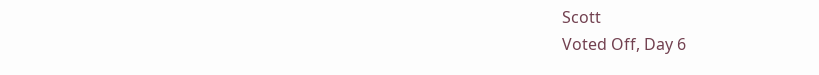Scott
Voted Off, Day 6